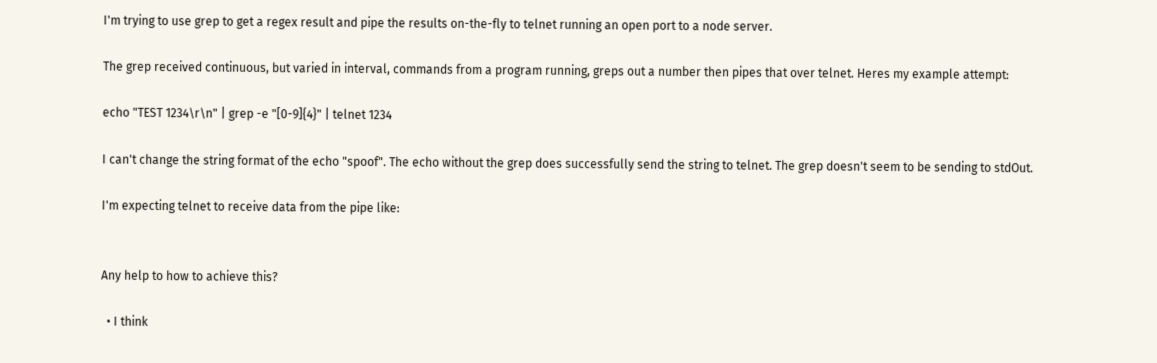I'm trying to use grep to get a regex result and pipe the results on-the-fly to telnet running an open port to a node server.

The grep received continuous, but varied in interval, commands from a program running, greps out a number then pipes that over telnet. Heres my example attempt:

echo "TEST 1234\r\n" | grep -e "[0-9]{4}" | telnet 1234

I can't change the string format of the echo "spoof". The echo without the grep does successfully send the string to telnet. The grep doesn't seem to be sending to stdOut.

I'm expecting telnet to receive data from the pipe like:


Any help to how to achieve this?

  • I think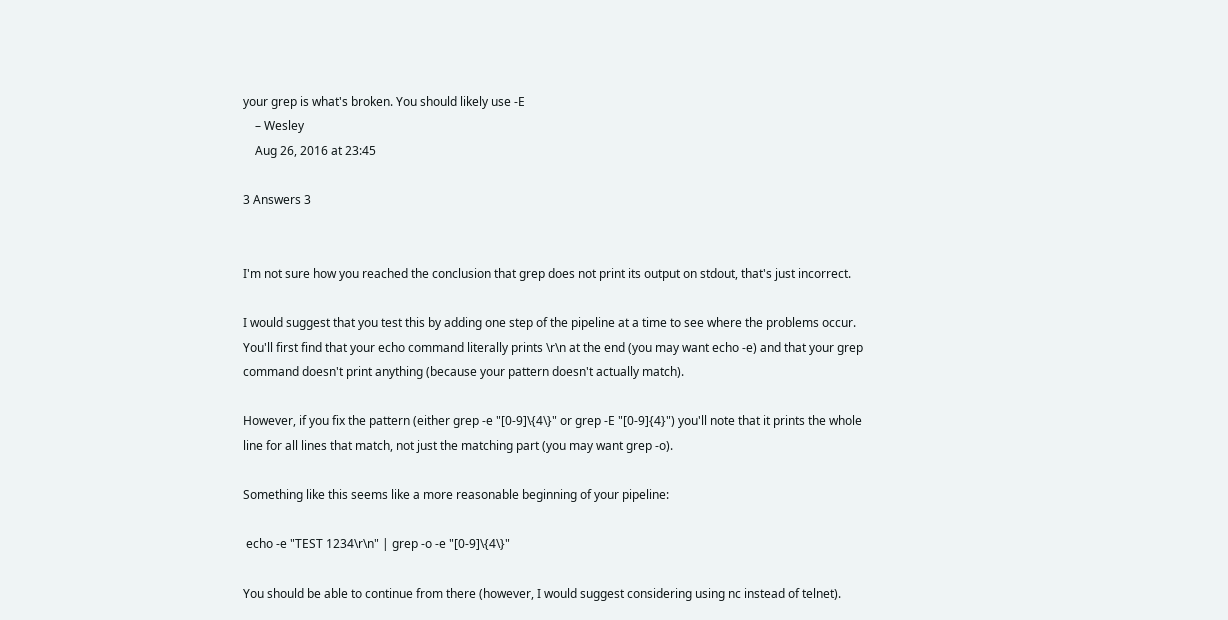your grep is what's broken. You should likely use -E
    – Wesley
    Aug 26, 2016 at 23:45

3 Answers 3


I'm not sure how you reached the conclusion that grep does not print its output on stdout, that's just incorrect.

I would suggest that you test this by adding one step of the pipeline at a time to see where the problems occur.
You'll first find that your echo command literally prints \r\n at the end (you may want echo -e) and that your grep command doesn't print anything (because your pattern doesn't actually match).

However, if you fix the pattern (either grep -e "[0-9]\{4\}" or grep -E "[0-9]{4}") you'll note that it prints the whole line for all lines that match, not just the matching part (you may want grep -o).

Something like this seems like a more reasonable beginning of your pipeline:

 echo -e "TEST 1234\r\n" | grep -o -e "[0-9]\{4\}"

You should be able to continue from there (however, I would suggest considering using nc instead of telnet).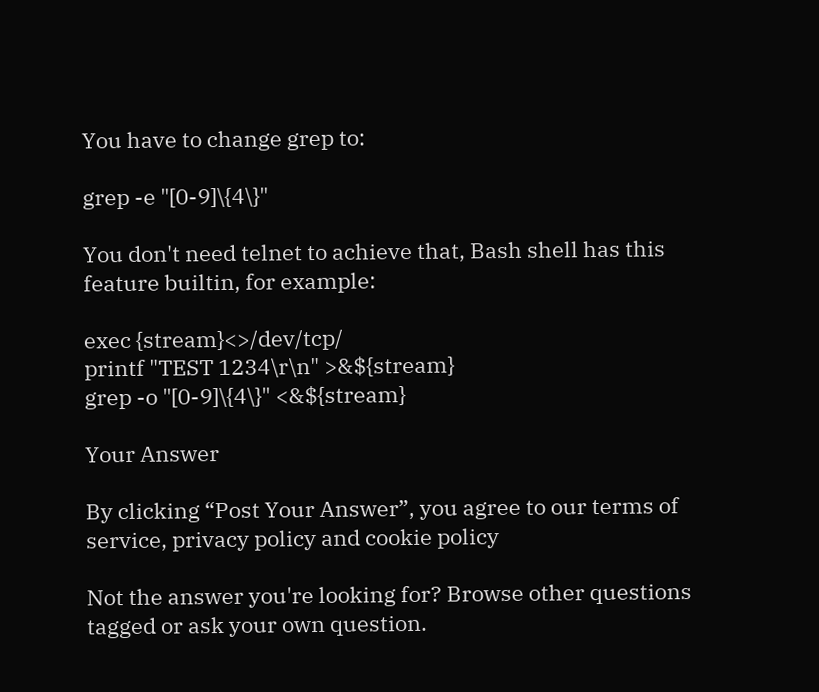You have to change grep to:

grep -e "[0-9]\{4\}"

You don't need telnet to achieve that, Bash shell has this feature builtin, for example:

exec {stream}<>/dev/tcp/
printf "TEST 1234\r\n" >&${stream}
grep -o "[0-9]\{4\}" <&${stream}

Your Answer

By clicking “Post Your Answer”, you agree to our terms of service, privacy policy and cookie policy

Not the answer you're looking for? Browse other questions tagged or ask your own question.